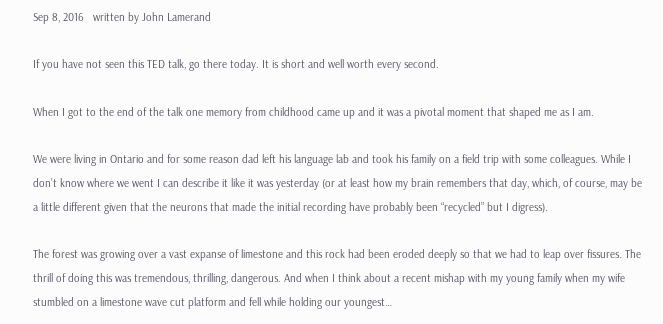Sep 8, 2016   written by John Lamerand

If you have not seen this TED talk, go there today. It is short and well worth every second.

When I got to the end of the talk one memory from childhood came up and it was a pivotal moment that shaped me as I am.

We were living in Ontario and for some reason dad left his language lab and took his family on a field trip with some colleagues. While I don’t know where we went I can describe it like it was yesterday (or at least how my brain remembers that day, which, of course, may be a little different given that the neurons that made the initial recording have probably been “recycled” but I digress).

The forest was growing over a vast expanse of limestone and this rock had been eroded deeply so that we had to leap over fissures. The thrill of doing this was tremendous, thrilling, dangerous. And when I think about a recent mishap with my young family when my wife stumbled on a limestone wave cut platform and fell while holding our youngest…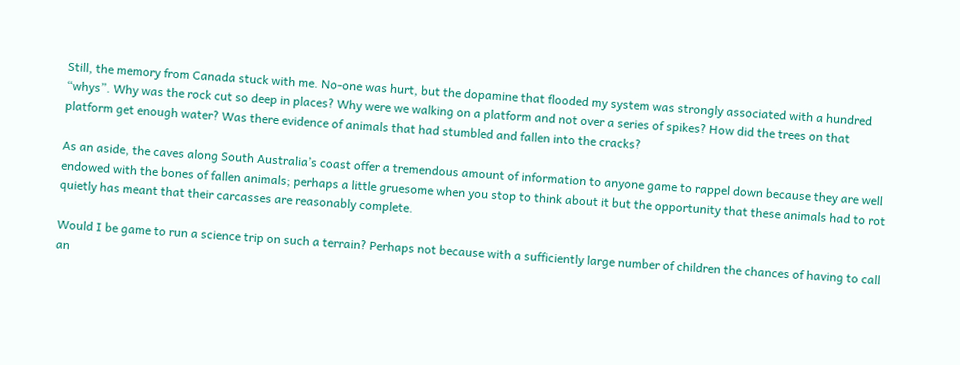Still, the memory from Canada stuck with me. No-one was hurt, but the dopamine that flooded my system was strongly associated with a hundred “whys”. Why was the rock cut so deep in places? Why were we walking on a platform and not over a series of spikes? How did the trees on that platform get enough water? Was there evidence of animals that had stumbled and fallen into the cracks?

As an aside, the caves along South Australia’s coast offer a tremendous amount of information to anyone game to rappel down because they are well endowed with the bones of fallen animals; perhaps a little gruesome when you stop to think about it but the opportunity that these animals had to rot quietly has meant that their carcasses are reasonably complete.

Would I be game to run a science trip on such a terrain? Perhaps not because with a sufficiently large number of children the chances of having to call an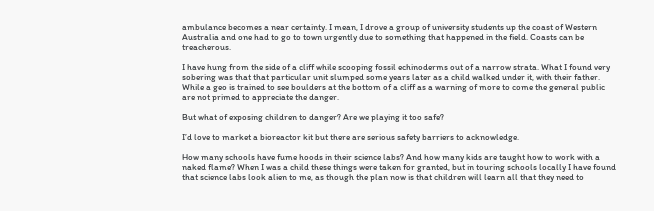ambulance becomes a near certainty. I mean, I drove a group of university students up the coast of Western Australia and one had to go to town urgently due to something that happened in the field. Coasts can be treacherous.

I have hung from the side of a cliff while scooping fossil echinoderms out of a narrow strata. What I found very sobering was that that particular unit slumped some years later as a child walked under it, with their father. While a geo is trained to see boulders at the bottom of a cliff as a warning of more to come the general public are not primed to appreciate the danger.

But what of exposing children to danger? Are we playing it too safe?

I’d love to market a bioreactor kit but there are serious safety barriers to acknowledge.

How many schools have fume hoods in their science labs? And how many kids are taught how to work with a naked flame? When I was a child these things were taken for granted, but in touring schools locally I have found that science labs look alien to me, as though the plan now is that children will learn all that they need to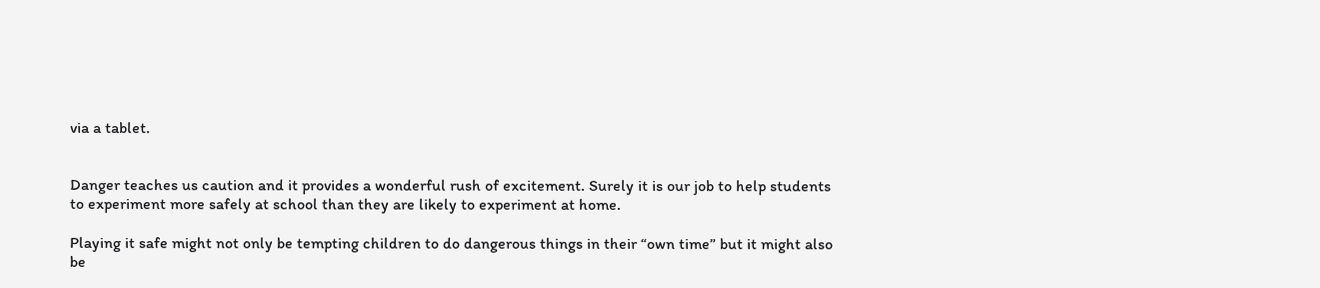via a tablet.


Danger teaches us caution and it provides a wonderful rush of excitement. Surely it is our job to help students to experiment more safely at school than they are likely to experiment at home.

Playing it safe might not only be tempting children to do dangerous things in their “own time” but it might also be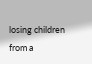losing children from a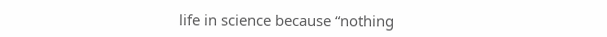life in science because “nothing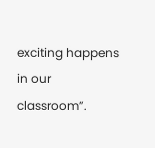exciting happens in our classroom”.